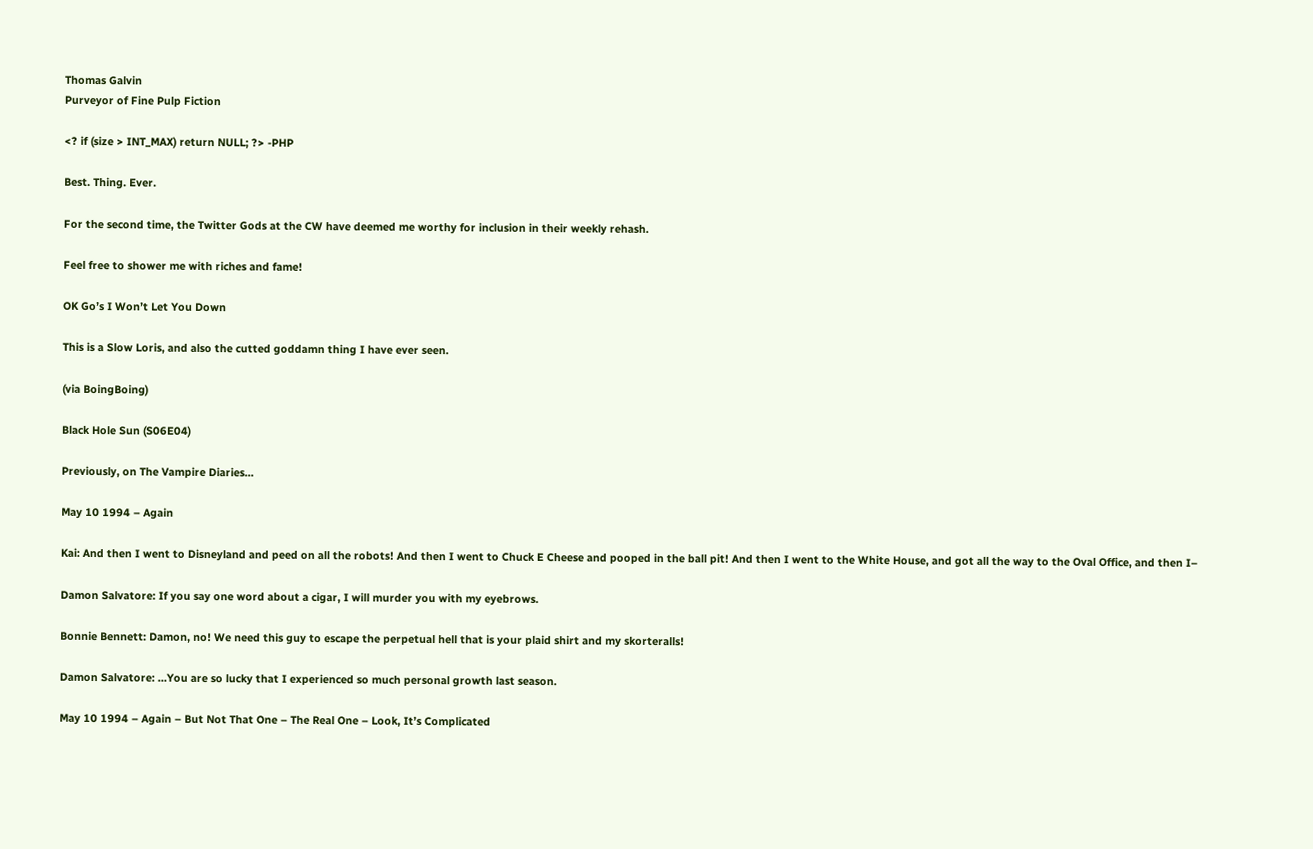Thomas Galvin
Purveyor of Fine Pulp Fiction

<? if (size > INT_MAX) return NULL; ?> -PHP

Best. Thing. Ever.

For the second time, the Twitter Gods at the CW have deemed me worthy for inclusion in their weekly rehash.

Feel free to shower me with riches and fame!

OK Go’s I Won’t Let You Down

This is a Slow Loris, and also the cutted goddamn thing I have ever seen.

(via BoingBoing)

Black Hole Sun (S06E04)

Previously, on The Vampire Diaries…

May 10 1994 – Again

Kai: And then I went to Disneyland and peed on all the robots! And then I went to Chuck E Cheese and pooped in the ball pit! And then I went to the White House, and got all the way to the Oval Office, and then I–

Damon Salvatore: If you say one word about a cigar, I will murder you with my eyebrows.

Bonnie Bennett: Damon, no! We need this guy to escape the perpetual hell that is your plaid shirt and my skorteralls!

Damon Salvatore: …You are so lucky that I experienced so much personal growth last season.

May 10 1994 – Again – But Not That One – The Real One – Look, It’s Complicated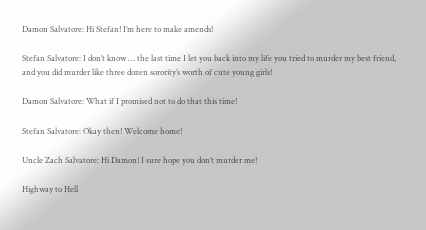Damon Salvatore: Hi Stefan! I’m here to make amends!

Stefan Salvatore: I don’t know … the last time I let you back into my life you tried to murder my best friend, and you did murder like three dozen sorority’s worth of cute young girls!

Damon Salvatore: What if I promised not to do that this time!

Stefan Salvatore: Okay then! Welcome home!

Uncle Zach Salvatore: Hi Damon! I sure hope you don’t murder me!

Highway to Hell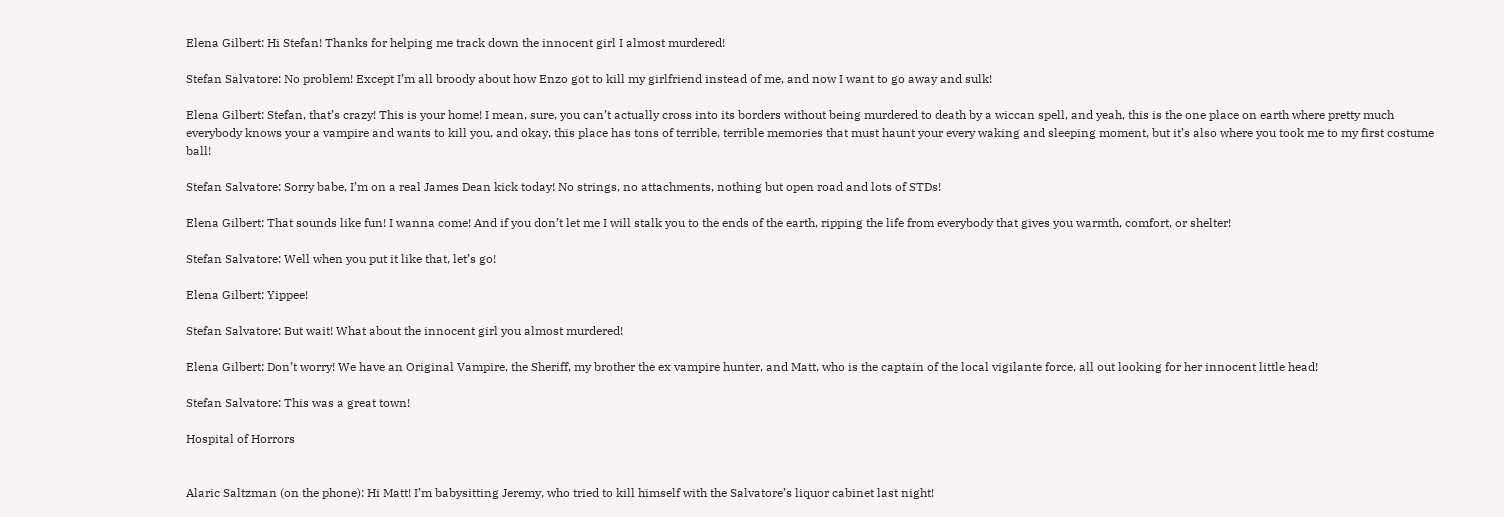Elena Gilbert: Hi Stefan! Thanks for helping me track down the innocent girl I almost murdered!

Stefan Salvatore: No problem! Except I’m all broody about how Enzo got to kill my girlfriend instead of me, and now I want to go away and sulk!

Elena Gilbert: Stefan, that’s crazy! This is your home! I mean, sure, you can’t actually cross into its borders without being murdered to death by a wiccan spell, and yeah, this is the one place on earth where pretty much everybody knows your a vampire and wants to kill you, and okay, this place has tons of terrible, terrible memories that must haunt your every waking and sleeping moment, but it’s also where you took me to my first costume ball!

Stefan Salvatore: Sorry babe, I’m on a real James Dean kick today! No strings, no attachments, nothing but open road and lots of STDs!

Elena Gilbert: That sounds like fun! I wanna come! And if you don’t let me I will stalk you to the ends of the earth, ripping the life from everybody that gives you warmth, comfort, or shelter!

Stefan Salvatore: Well when you put it like that, let’s go!

Elena Gilbert: Yippee!

Stefan Salvatore: But wait! What about the innocent girl you almost murdered!

Elena Gilbert: Don’t worry! We have an Original Vampire, the Sheriff, my brother the ex vampire hunter, and Matt, who is the captain of the local vigilante force, all out looking for her innocent little head!

Stefan Salvatore: This was a great town!

Hospital of Horrors


Alaric Saltzman (on the phone): Hi Matt! I’m babysitting Jeremy, who tried to kill himself with the Salvatore’s liquor cabinet last night!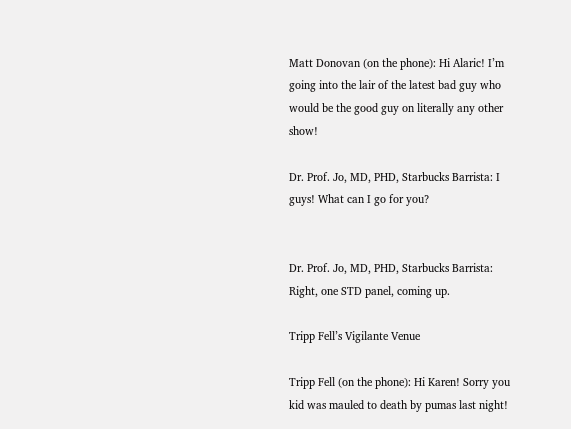Matt Donovan (on the phone): Hi Alaric! I’m going into the lair of the latest bad guy who would be the good guy on literally any other show!

Dr. Prof. Jo, MD, PHD, Starbucks Barrista: I guys! What can I go for you?


Dr. Prof. Jo, MD, PHD, Starbucks Barrista: Right, one STD panel, coming up.

Tripp Fell’s Vigilante Venue

Tripp Fell (on the phone): Hi Karen! Sorry you kid was mauled to death by pumas last night!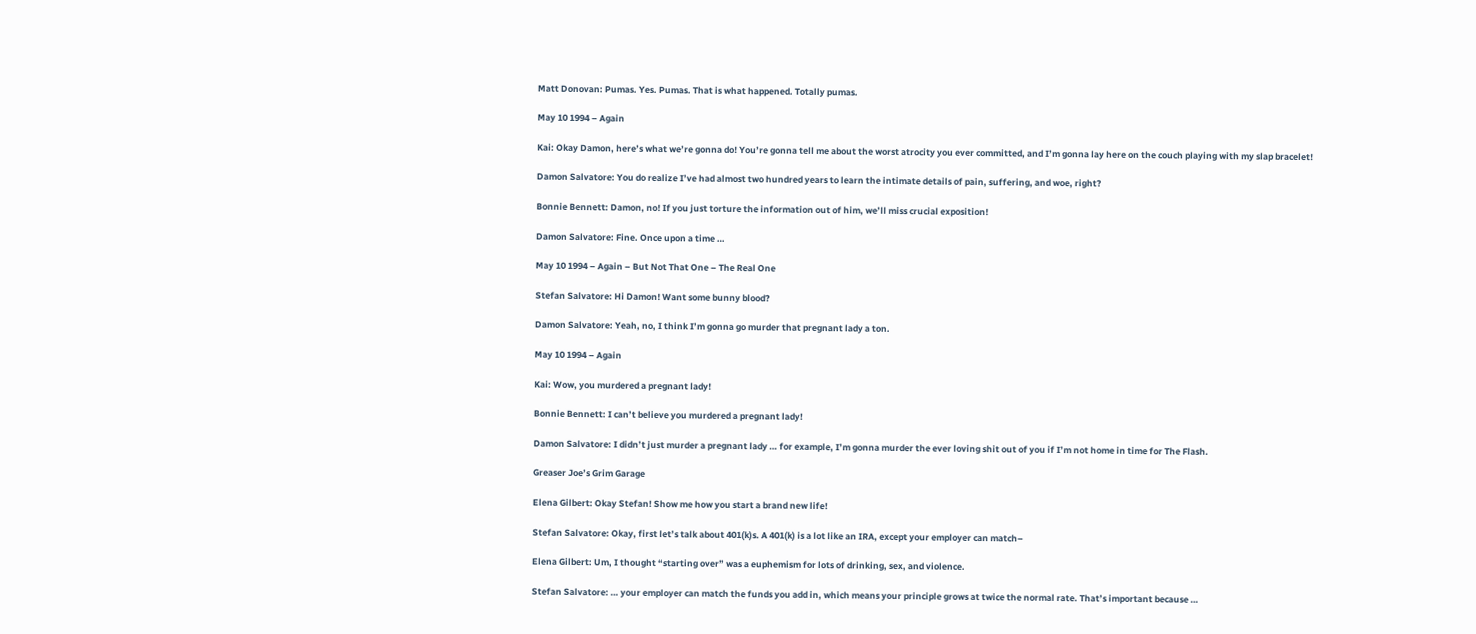Matt Donovan: Pumas. Yes. Pumas. That is what happened. Totally pumas.

May 10 1994 – Again

Kai: Okay Damon, here’s what we’re gonna do! You’re gonna tell me about the worst atrocity you ever committed, and I’m gonna lay here on the couch playing with my slap bracelet!

Damon Salvatore: You do realize I’ve had almost two hundred years to learn the intimate details of pain, suffering, and woe, right?

Bonnie Bennett: Damon, no! If you just torture the information out of him, we’ll miss crucial exposition!

Damon Salvatore: Fine. Once upon a time …

May 10 1994 – Again – But Not That One – The Real One

Stefan Salvatore: Hi Damon! Want some bunny blood?

Damon Salvatore: Yeah, no, I think I’m gonna go murder that pregnant lady a ton.

May 10 1994 – Again

Kai: Wow, you murdered a pregnant lady!

Bonnie Bennett: I can’t believe you murdered a pregnant lady!

Damon Salvatore: I didn’t just murder a pregnant lady … for example, I’m gonna murder the ever loving shit out of you if I’m not home in time for The Flash.

Greaser Joe’s Grim Garage

Elena Gilbert: Okay Stefan! Show me how you start a brand new life!

Stefan Salvatore: Okay, first let’s talk about 401(k)s. A 401(k) is a lot like an IRA, except your employer can match–

Elena Gilbert: Um, I thought “starting over” was a euphemism for lots of drinking, sex, and violence.

Stefan Salvatore: … your employer can match the funds you add in, which means your principle grows at twice the normal rate. That’s important because …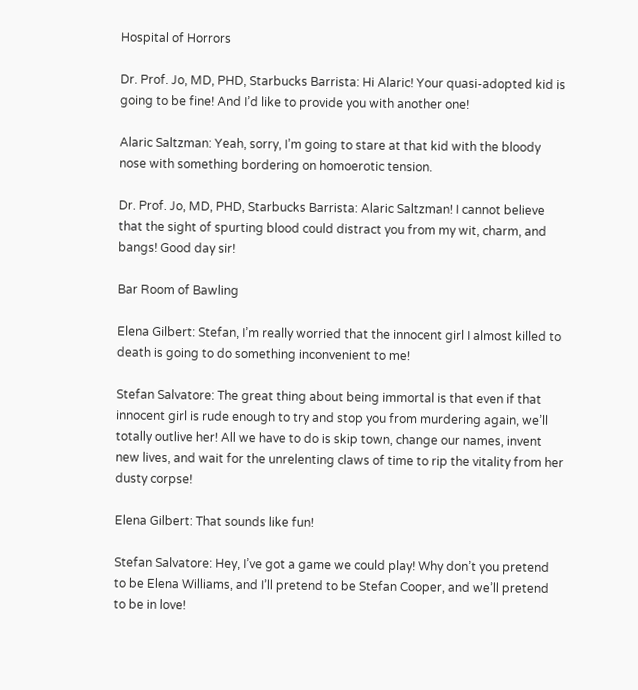Hospital of Horrors

Dr. Prof. Jo, MD, PHD, Starbucks Barrista: Hi Alaric! Your quasi-adopted kid is going to be fine! And I’d like to provide you with another one!

Alaric Saltzman: Yeah, sorry, I’m going to stare at that kid with the bloody nose with something bordering on homoerotic tension.

Dr. Prof. Jo, MD, PHD, Starbucks Barrista: Alaric Saltzman! I cannot believe that the sight of spurting blood could distract you from my wit, charm, and bangs! Good day sir!

Bar Room of Bawling

Elena Gilbert: Stefan, I’m really worried that the innocent girl I almost killed to death is going to do something inconvenient to me!

Stefan Salvatore: The great thing about being immortal is that even if that innocent girl is rude enough to try and stop you from murdering again, we’ll totally outlive her! All we have to do is skip town, change our names, invent new lives, and wait for the unrelenting claws of time to rip the vitality from her dusty corpse!

Elena Gilbert: That sounds like fun!

Stefan Salvatore: Hey, I’ve got a game we could play! Why don’t you pretend to be Elena Williams, and I’ll pretend to be Stefan Cooper, and we’ll pretend to be in love!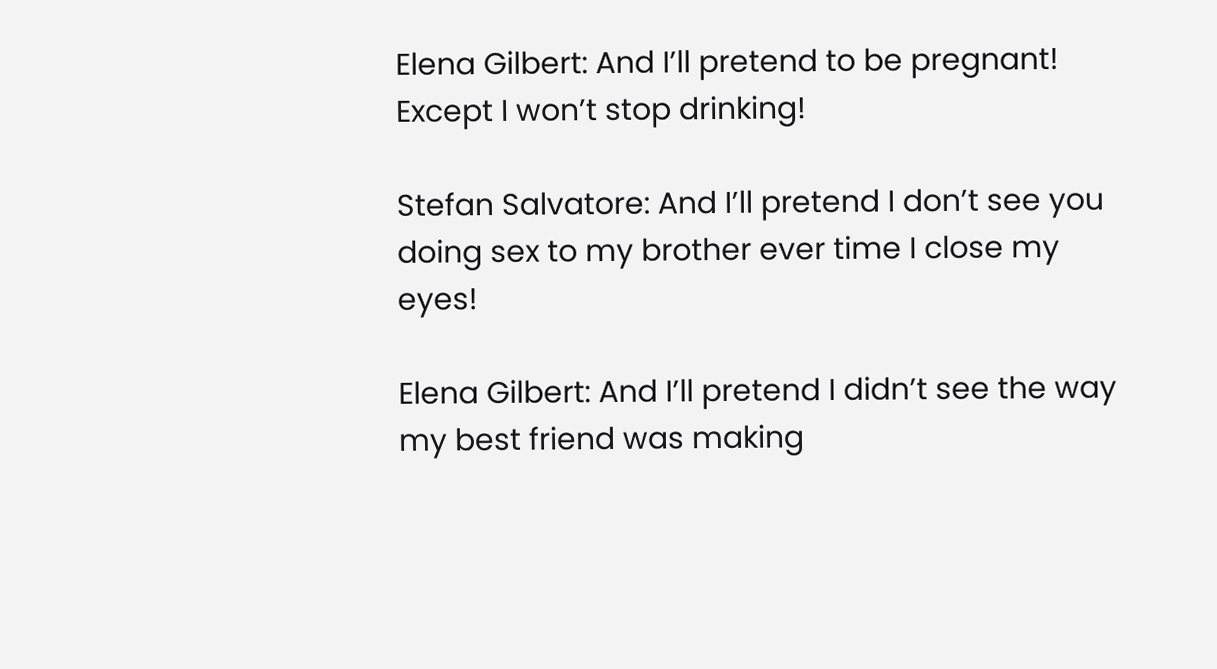Elena Gilbert: And I’ll pretend to be pregnant! Except I won’t stop drinking!

Stefan Salvatore: And I’ll pretend I don’t see you doing sex to my brother ever time I close my eyes!

Elena Gilbert: And I’ll pretend I didn’t see the way my best friend was making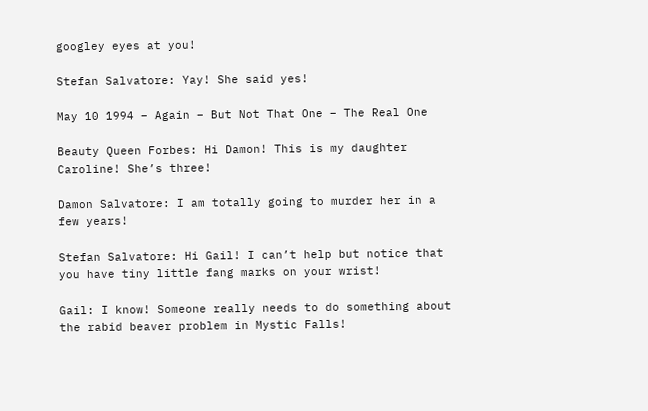googley eyes at you!

Stefan Salvatore: Yay! She said yes!

May 10 1994 – Again – But Not That One – The Real One

Beauty Queen Forbes: Hi Damon! This is my daughter Caroline! She’s three!

Damon Salvatore: I am totally going to murder her in a few years!

Stefan Salvatore: Hi Gail! I can’t help but notice that you have tiny little fang marks on your wrist!

Gail: I know! Someone really needs to do something about the rabid beaver problem in Mystic Falls!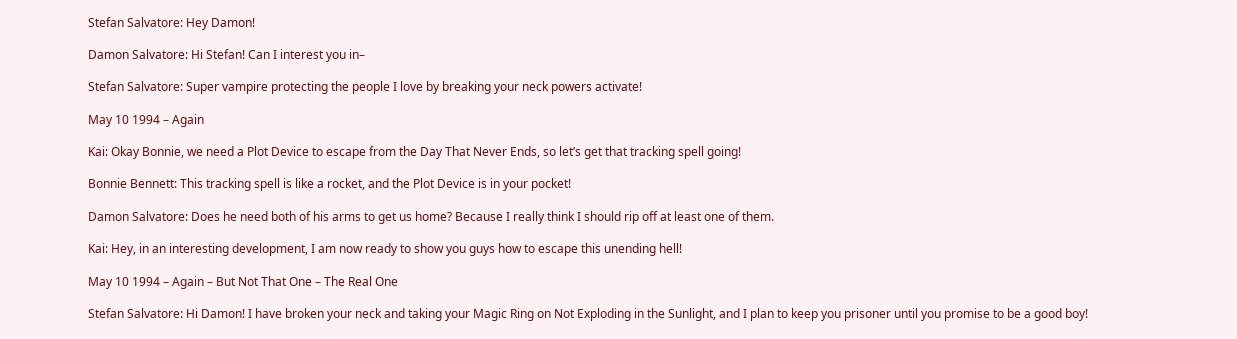Stefan Salvatore: Hey Damon!

Damon Salvatore: Hi Stefan! Can I interest you in–

Stefan Salvatore: Super vampire protecting the people I love by breaking your neck powers activate!

May 10 1994 – Again

Kai: Okay Bonnie, we need a Plot Device to escape from the Day That Never Ends, so let’s get that tracking spell going!

Bonnie Bennett: This tracking spell is like a rocket, and the Plot Device is in your pocket!

Damon Salvatore: Does he need both of his arms to get us home? Because I really think I should rip off at least one of them.

Kai: Hey, in an interesting development, I am now ready to show you guys how to escape this unending hell!

May 10 1994 – Again – But Not That One – The Real One

Stefan Salvatore: Hi Damon! I have broken your neck and taking your Magic Ring on Not Exploding in the Sunlight, and I plan to keep you prisoner until you promise to be a good boy!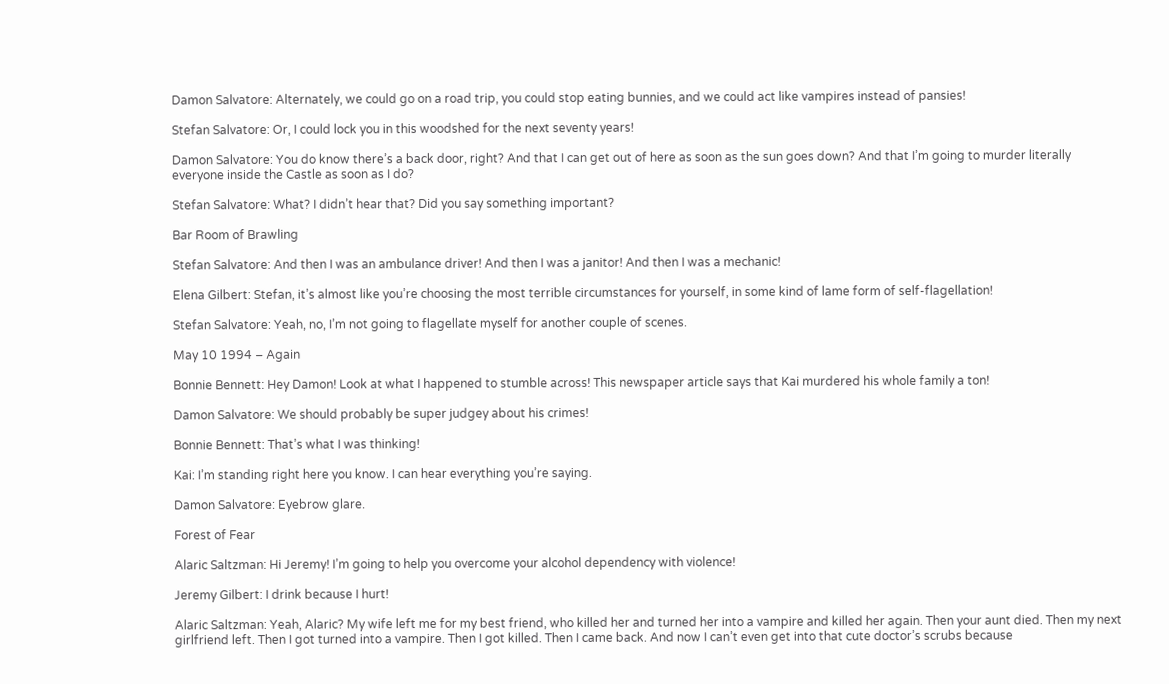Damon Salvatore: Alternately, we could go on a road trip, you could stop eating bunnies, and we could act like vampires instead of pansies!

Stefan Salvatore: Or, I could lock you in this woodshed for the next seventy years!

Damon Salvatore: You do know there’s a back door, right? And that I can get out of here as soon as the sun goes down? And that I’m going to murder literally everyone inside the Castle as soon as I do?

Stefan Salvatore: What? I didn’t hear that? Did you say something important?

Bar Room of Brawling

Stefan Salvatore: And then I was an ambulance driver! And then I was a janitor! And then I was a mechanic!

Elena Gilbert: Stefan, it’s almost like you’re choosing the most terrible circumstances for yourself, in some kind of lame form of self-flagellation!

Stefan Salvatore: Yeah, no, I’m not going to flagellate myself for another couple of scenes.

May 10 1994 – Again

Bonnie Bennett: Hey Damon! Look at what I happened to stumble across! This newspaper article says that Kai murdered his whole family a ton!

Damon Salvatore: We should probably be super judgey about his crimes!

Bonnie Bennett: That’s what I was thinking!

Kai: I’m standing right here you know. I can hear everything you’re saying.

Damon Salvatore: Eyebrow glare.

Forest of Fear

Alaric Saltzman: Hi Jeremy! I’m going to help you overcome your alcohol dependency with violence!

Jeremy Gilbert: I drink because I hurt!

Alaric Saltzman: Yeah, Alaric? My wife left me for my best friend, who killed her and turned her into a vampire and killed her again. Then your aunt died. Then my next girlfriend left. Then I got turned into a vampire. Then I got killed. Then I came back. And now I can’t even get into that cute doctor’s scrubs because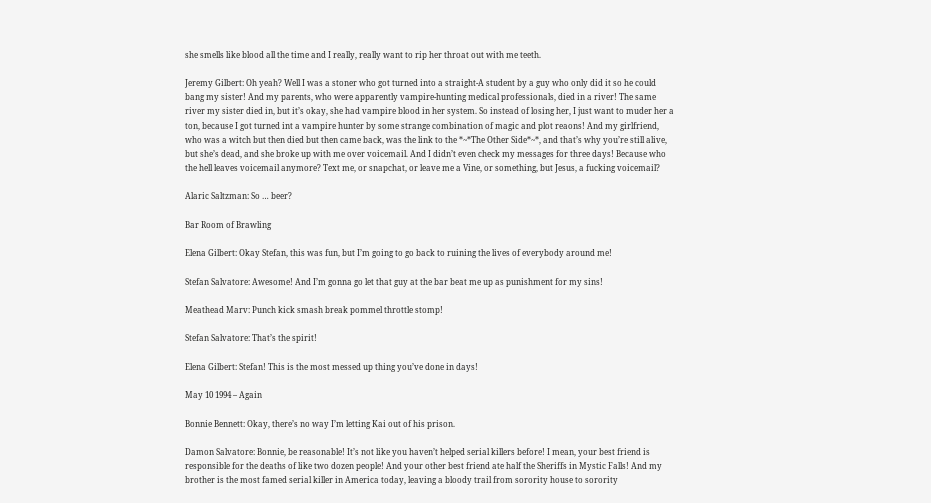she smells like blood all the time and I really, really want to rip her throat out with me teeth.

Jeremy Gilbert: Oh yeah? Well I was a stoner who got turned into a straight-A student by a guy who only did it so he could bang my sister! And my parents, who were apparently vampire-hunting medical professionals, died in a river! The same river my sister died in, but it’s okay, she had vampire blood in her system. So instead of losing her, I just want to muder her a ton, because I got turned int a vampire hunter by some strange combination of magic and plot reaons! And my girlfriend, who was a witch but then died but then came back, was the link to the *~*The Other Side*~*, and that’s why you’re still alive, but she’s dead, and she broke up with me over voicemail. And I didn’t even check my messages for three days! Because who the hell leaves voicemail anymore? Text me, or snapchat, or leave me a Vine, or something, but Jesus, a fucking voicemail?

Alaric Saltzman: So … beer?

Bar Room of Brawling

Elena Gilbert: Okay Stefan, this was fun, but I’m going to go back to ruining the lives of everybody around me!

Stefan Salvatore: Awesome! And I’m gonna go let that guy at the bar beat me up as punishment for my sins!

Meathead Marv: Punch kick smash break pommel throttle stomp!

Stefan Salvatore: That’s the spirit!

Elena Gilbert: Stefan! This is the most messed up thing you’ve done in days!

May 10 1994 – Again

Bonnie Bennett: Okay, there’s no way I’m letting Kai out of his prison.

Damon Salvatore: Bonnie, be reasonable! It’s not like you haven’t helped serial killers before! I mean, your best friend is responsible for the deaths of like two dozen people! And your other best friend ate half the Sheriffs in Mystic Falls! And my brother is the most famed serial killer in America today, leaving a bloody trail from sorority house to sorority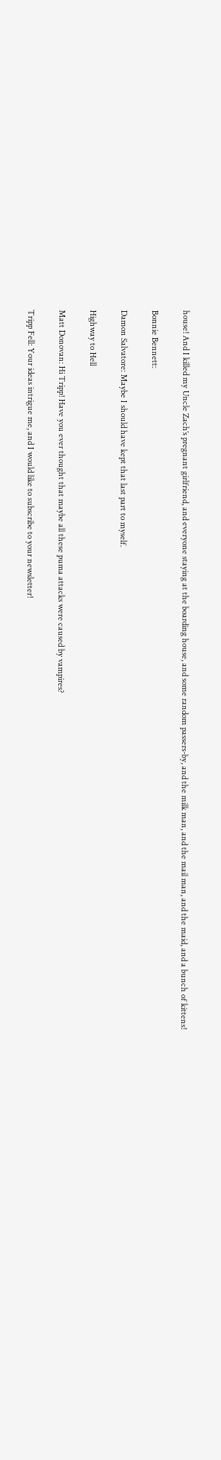house! And I killed my Uncle Zach’s pregnant girlfriend, and everyone staying at the boarding house, and some random passers-by, and the milk man, and the mail man, and the maid, and a bunch of kittens!

Bonnie Bennett:

Damon Salvatore: Maybe I should have kept that last part to myself.

Highway to Hell

Matt Donovan: Hi Tripp! Have you ever thought that maybe all these puma attacks were caused by vampires?

Tripp Fell: Your ideas intrigue me, and I would like to subscribe to your newsletter!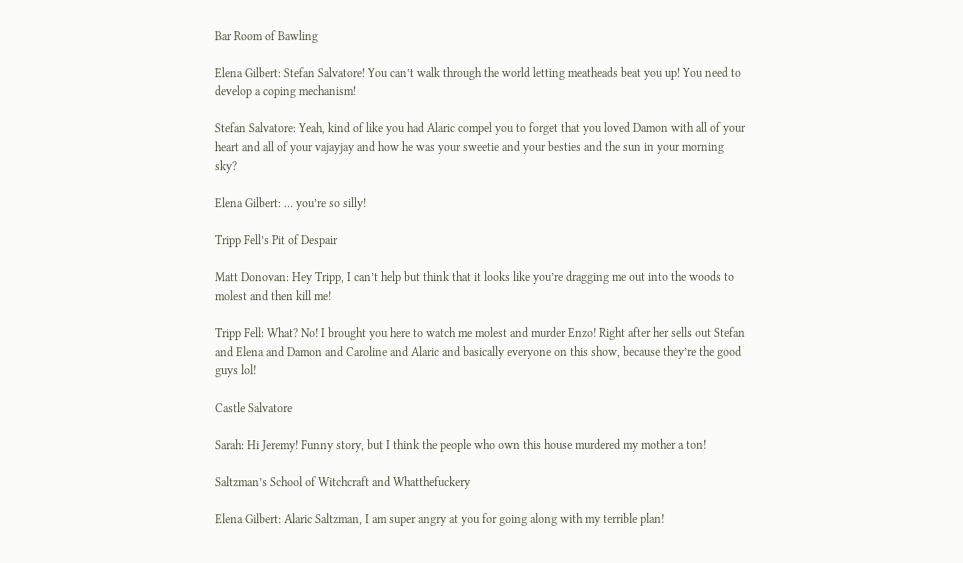Bar Room of Bawling

Elena Gilbert: Stefan Salvatore! You can’t walk through the world letting meatheads beat you up! You need to develop a coping mechanism!

Stefan Salvatore: Yeah, kind of like you had Alaric compel you to forget that you loved Damon with all of your heart and all of your vajayjay and how he was your sweetie and your besties and the sun in your morning sky?

Elena Gilbert: … you’re so silly!

Tripp Fell’s Pit of Despair

Matt Donovan: Hey Tripp, I can’t help but think that it looks like you’re dragging me out into the woods to molest and then kill me!

Tripp Fell: What? No! I brought you here to watch me molest and murder Enzo! Right after her sells out Stefan and Elena and Damon and Caroline and Alaric and basically everyone on this show, because they’re the good guys lol!

Castle Salvatore

Sarah: Hi Jeremy! Funny story, but I think the people who own this house murdered my mother a ton!

Saltzman’s School of Witchcraft and Whatthefuckery

Elena Gilbert: Alaric Saltzman, I am super angry at you for going along with my terrible plan!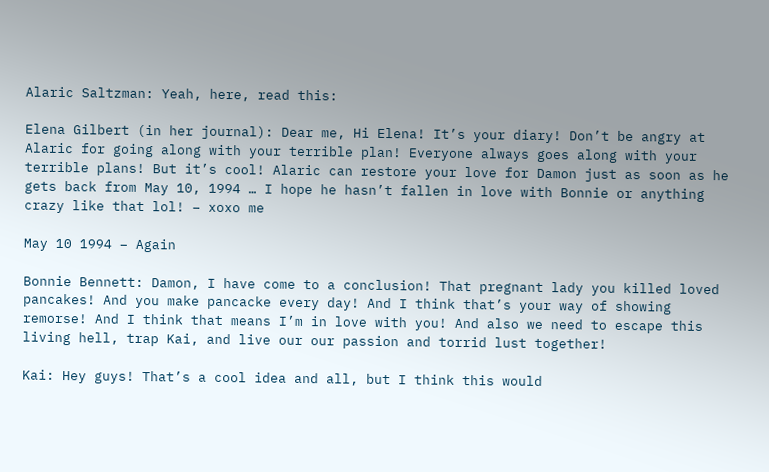Alaric Saltzman: Yeah, here, read this:

Elena Gilbert (in her journal): Dear me, Hi Elena! It’s your diary! Don’t be angry at Alaric for going along with your terrible plan! Everyone always goes along with your terrible plans! But it’s cool! Alaric can restore your love for Damon just as soon as he gets back from May 10, 1994 … I hope he hasn’t fallen in love with Bonnie or anything crazy like that lol! – xoxo me

May 10 1994 – Again

Bonnie Bennett: Damon, I have come to a conclusion! That pregnant lady you killed loved pancakes! And you make pancacke every day! And I think that’s your way of showing remorse! And I think that means I’m in love with you! And also we need to escape this living hell, trap Kai, and live our our passion and torrid lust together!

Kai: Hey guys! That’s a cool idea and all, but I think this would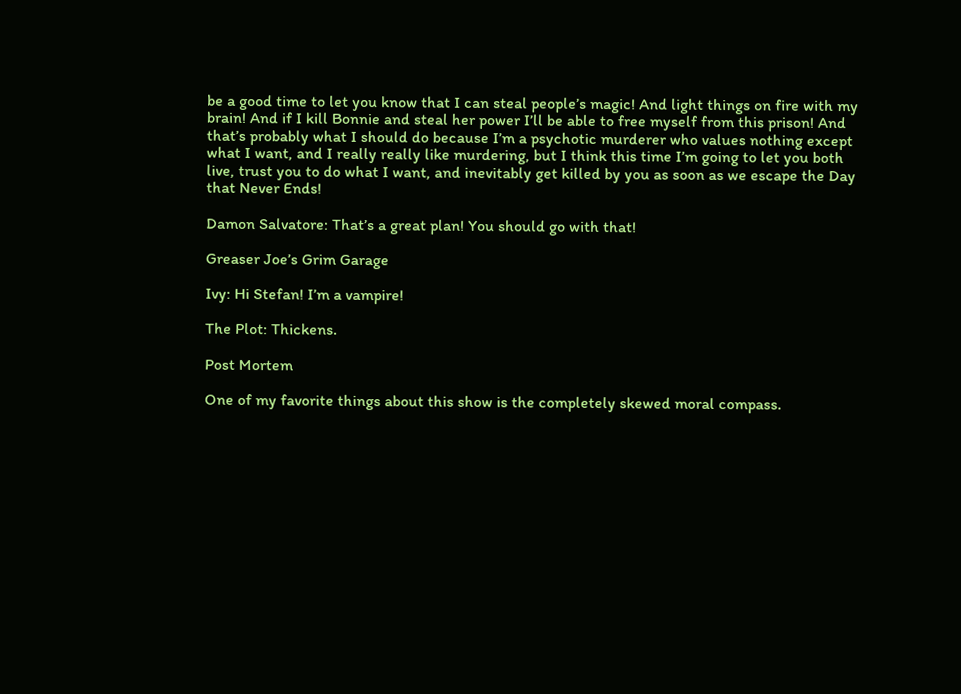be a good time to let you know that I can steal people’s magic! And light things on fire with my brain! And if I kill Bonnie and steal her power I’ll be able to free myself from this prison! And that’s probably what I should do because I’m a psychotic murderer who values nothing except what I want, and I really really like murdering, but I think this time I’m going to let you both live, trust you to do what I want, and inevitably get killed by you as soon as we escape the Day that Never Ends!

Damon Salvatore: That’s a great plan! You should go with that!

Greaser Joe’s Grim Garage

Ivy: Hi Stefan! I’m a vampire!

The Plot: Thickens.

Post Mortem

One of my favorite things about this show is the completely skewed moral compass.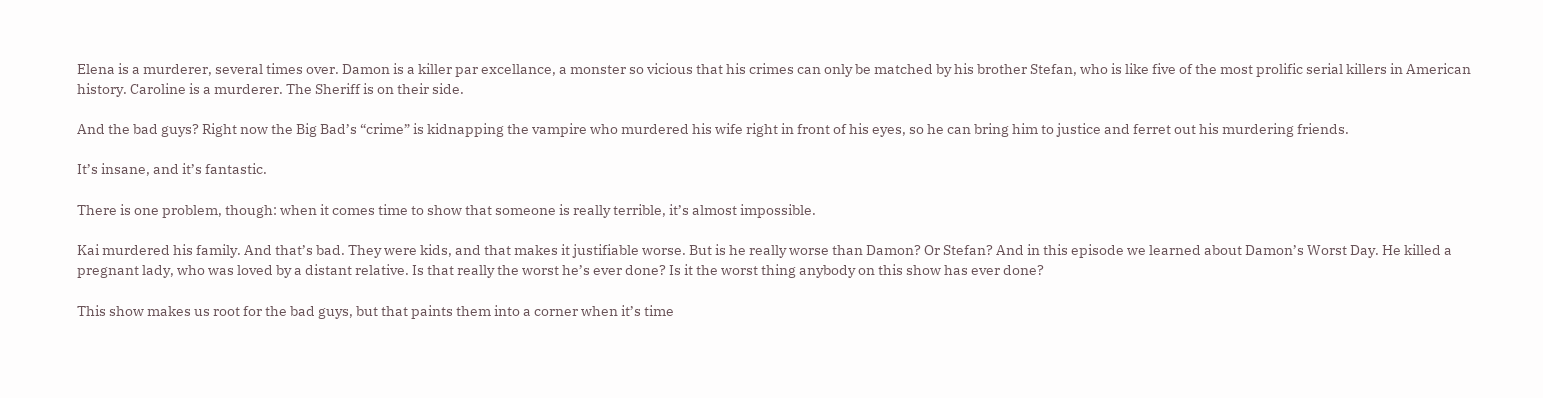Elena is a murderer, several times over. Damon is a killer par excellance, a monster so vicious that his crimes can only be matched by his brother Stefan, who is like five of the most prolific serial killers in American history. Caroline is a murderer. The Sheriff is on their side.

And the bad guys? Right now the Big Bad’s “crime” is kidnapping the vampire who murdered his wife right in front of his eyes, so he can bring him to justice and ferret out his murdering friends.

It’s insane, and it’s fantastic.

There is one problem, though: when it comes time to show that someone is really terrible, it’s almost impossible.

Kai murdered his family. And that’s bad. They were kids, and that makes it justifiable worse. But is he really worse than Damon? Or Stefan? And in this episode we learned about Damon’s Worst Day. He killed a pregnant lady, who was loved by a distant relative. Is that really the worst he’s ever done? Is it the worst thing anybody on this show has ever done?

This show makes us root for the bad guys, but that paints them into a corner when it’s time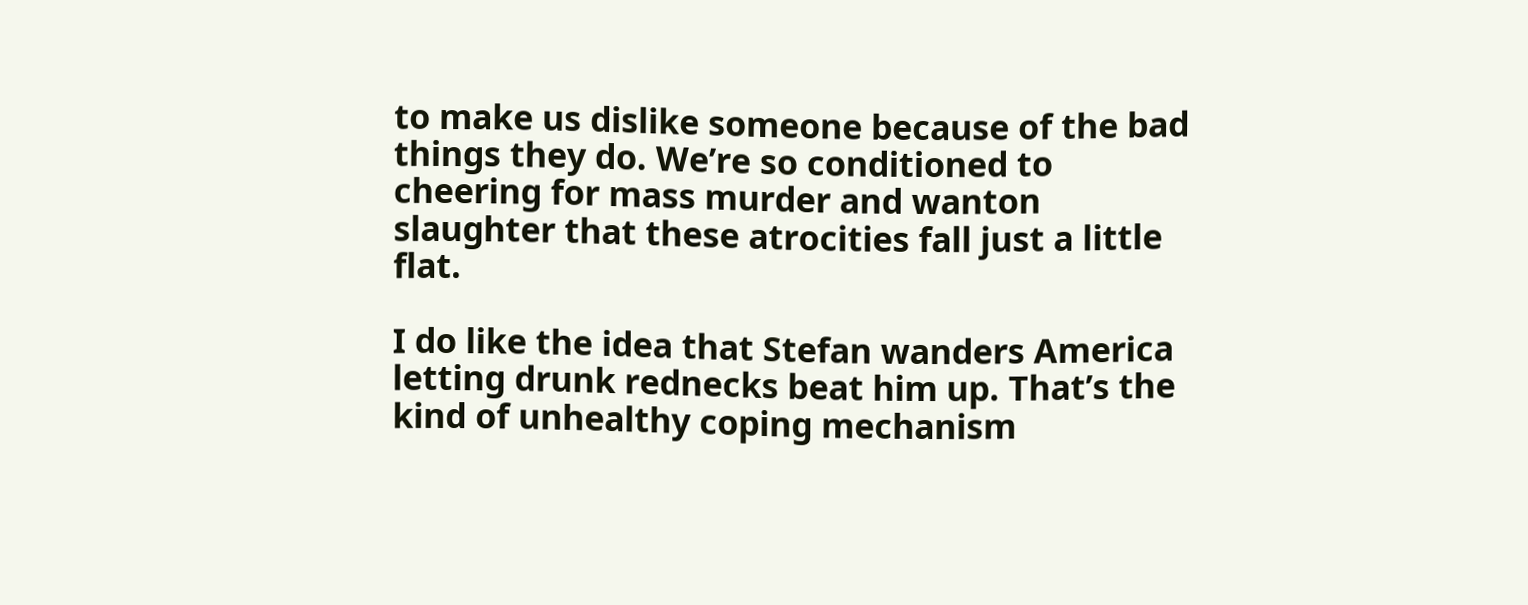to make us dislike someone because of the bad things they do. We’re so conditioned to cheering for mass murder and wanton slaughter that these atrocities fall just a little flat.

I do like the idea that Stefan wanders America letting drunk rednecks beat him up. That’s the kind of unhealthy coping mechanism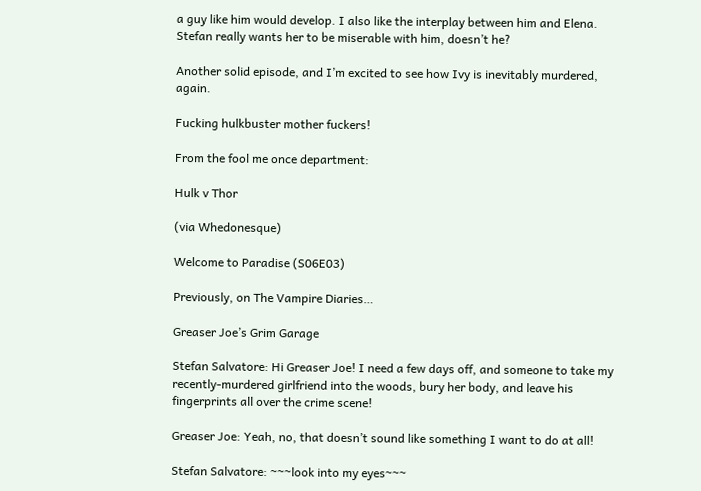a guy like him would develop. I also like the interplay between him and Elena. Stefan really wants her to be miserable with him, doesn’t he?

Another solid episode, and I’m excited to see how Ivy is inevitably murdered, again.

Fucking hulkbuster mother fuckers!

From the fool me once department:

Hulk v Thor

(via Whedonesque)

Welcome to Paradise (S06E03)

Previously, on The Vampire Diaries…

Greaser Joe’s Grim Garage

Stefan Salvatore: Hi Greaser Joe! I need a few days off, and someone to take my recently-murdered girlfriend into the woods, bury her body, and leave his fingerprints all over the crime scene!

Greaser Joe: Yeah, no, that doesn’t sound like something I want to do at all!

Stefan Salvatore: ~~~look into my eyes~~~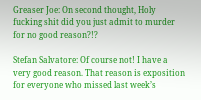Greaser Joe: On second thought, Holy fucking shit did you just admit to murder for no good reason?!?

Stefan Salvatore: Of course not! I have a very good reason. That reason is exposition for everyone who missed last week’s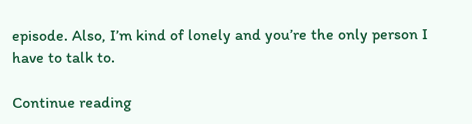episode. Also, I’m kind of lonely and you’re the only person I have to talk to.

Continue reading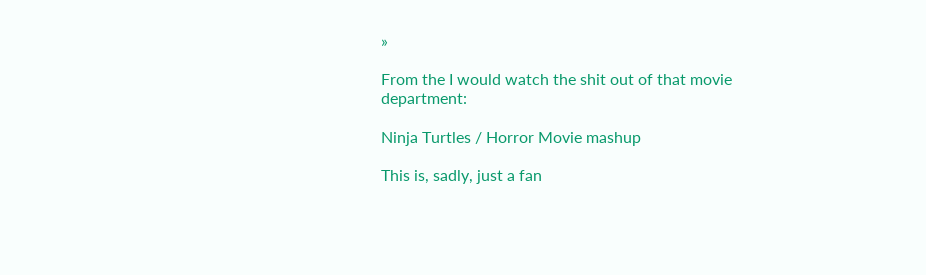»

From the I would watch the shit out of that movie department:

Ninja Turtles / Horror Movie mashup

This is, sadly, just a fan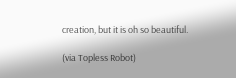creation, but it is oh so beautiful.

(via Topless Robot)